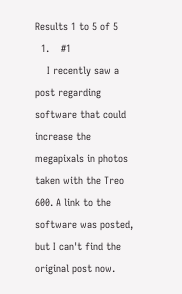Results 1 to 5 of 5
  1.    #1
    I recently saw a post regarding software that could increase the megapixals in photos taken with the Treo 600. A link to the software was posted, but I can't find the original post now.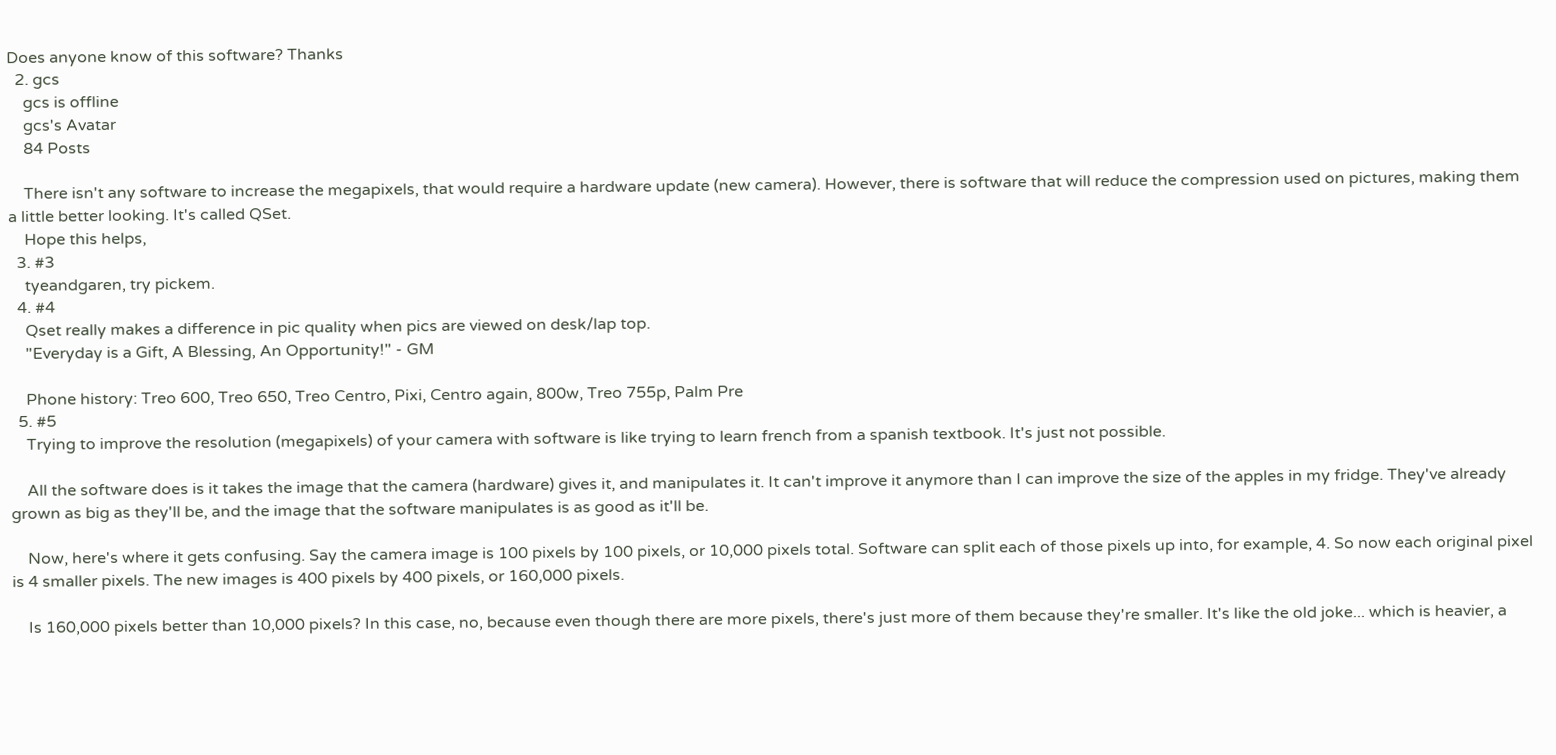Does anyone know of this software? Thanks
  2. gcs
    gcs is offline
    gcs's Avatar
    84 Posts

    There isn't any software to increase the megapixels, that would require a hardware update (new camera). However, there is software that will reduce the compression used on pictures, making them a little better looking. It's called QSet.
    Hope this helps,
  3. #3
    tyeandgaren, try pickem.
  4. #4
    Qset really makes a difference in pic quality when pics are viewed on desk/lap top.
    "Everyday is a Gift, A Blessing, An Opportunity!" - GM

    Phone history: Treo 600, Treo 650, Treo Centro, Pixi, Centro again, 800w, Treo 755p, Palm Pre
  5. #5
    Trying to improve the resolution (megapixels) of your camera with software is like trying to learn french from a spanish textbook. It's just not possible.

    All the software does is it takes the image that the camera (hardware) gives it, and manipulates it. It can't improve it anymore than I can improve the size of the apples in my fridge. They've already grown as big as they'll be, and the image that the software manipulates is as good as it'll be.

    Now, here's where it gets confusing. Say the camera image is 100 pixels by 100 pixels, or 10,000 pixels total. Software can split each of those pixels up into, for example, 4. So now each original pixel is 4 smaller pixels. The new images is 400 pixels by 400 pixels, or 160,000 pixels.

    Is 160,000 pixels better than 10,000 pixels? In this case, no, because even though there are more pixels, there's just more of them because they're smaller. It's like the old joke... which is heavier, a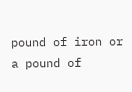pound of iron or a pound of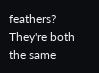feathers? They're both the same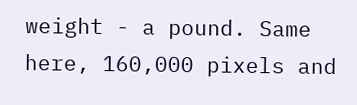weight - a pound. Same here, 160,000 pixels and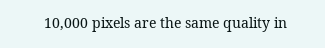10,000 pixels are the same quality in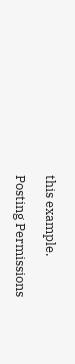this example.

Posting Permissions